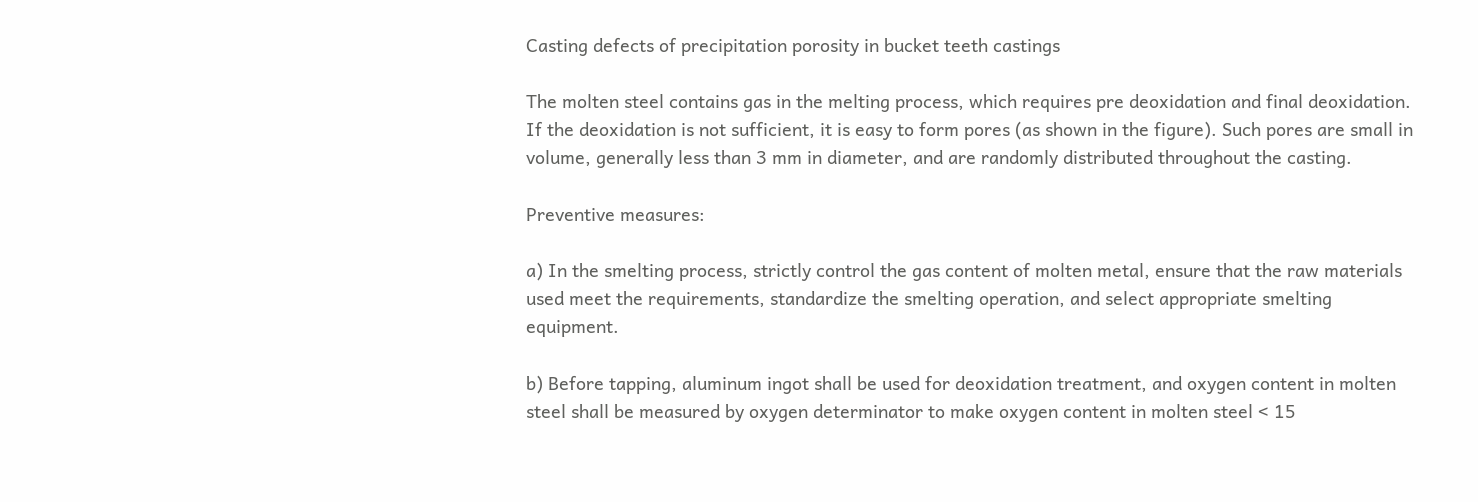Casting defects of precipitation porosity in bucket teeth castings

The molten steel contains gas in the melting process, which requires pre deoxidation and final deoxidation. If the deoxidation is not sufficient, it is easy to form pores (as shown in the figure). Such pores are small in volume, generally less than 3 mm in diameter, and are randomly distributed throughout the casting.

Preventive measures:

a) In the smelting process, strictly control the gas content of molten metal, ensure that the raw materials used meet the requirements, standardize the smelting operation, and select appropriate smelting equipment.

b) Before tapping, aluminum ingot shall be used for deoxidation treatment, and oxygen content in molten steel shall be measured by oxygen determinator to make oxygen content in molten steel < 15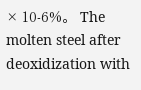× 10-6%。 The molten steel after deoxidization with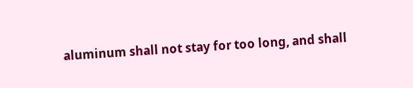aluminum shall not stay for too long, and shall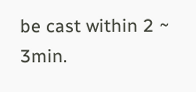be cast within 2 ~ 3min.